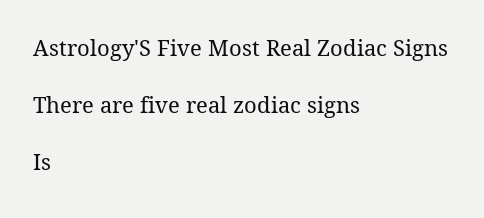Astrology'S Five Most Real Zodiac Signs

There are five real zodiac signs

Is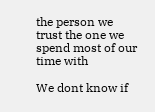the person we trust the one we spend most of our time with

We dont know if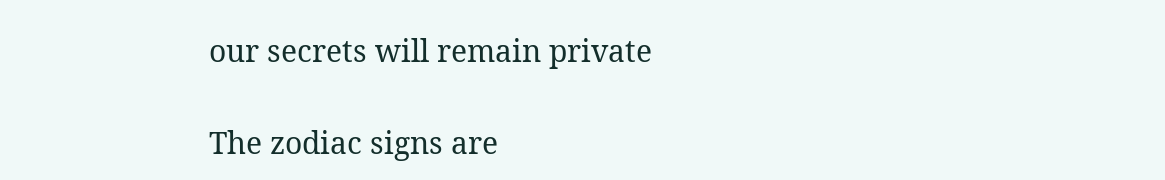our secrets will remain private

The zodiac signs are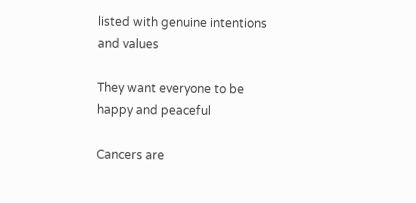listed with genuine intentions and values

They want everyone to be happy and peaceful

Cancers are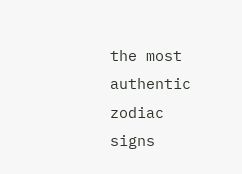the most authentic zodiac signs